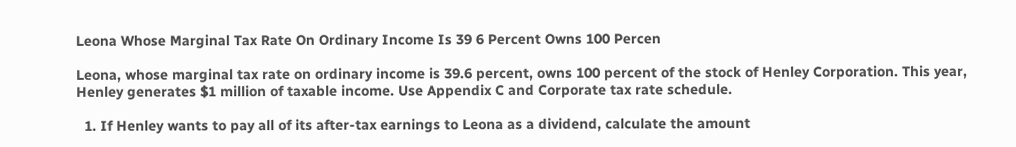Leona Whose Marginal Tax Rate On Ordinary Income Is 39 6 Percent Owns 100 Percen

Leona, whose marginal tax rate on ordinary income is 39.6 percent, owns 100 percent of the stock of Henley Corporation. This year, Henley generates $1 million of taxable income. Use Appendix C and Corporate tax rate schedule.

  1. If Henley wants to pay all of its after-tax earnings to Leona as a dividend, calculate the amount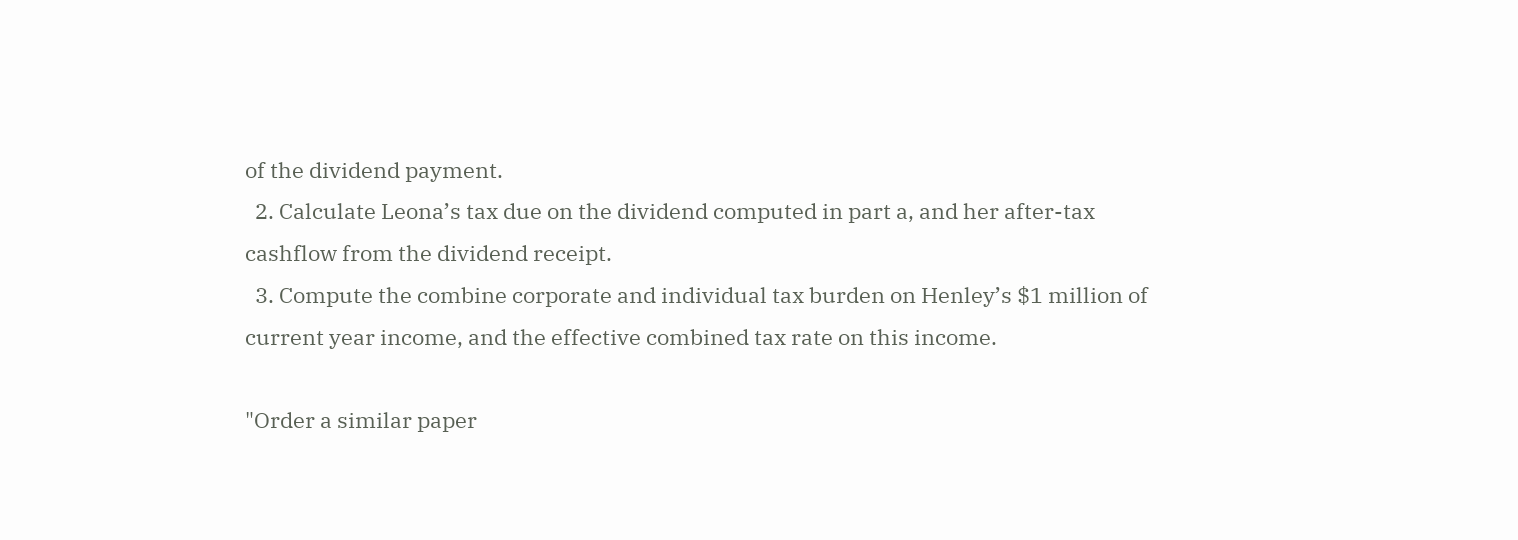of the dividend payment.
  2. Calculate Leona’s tax due on the dividend computed in part a, and her after-tax cashflow from the dividend receipt.
  3. Compute the combine corporate and individual tax burden on Henley’s $1 million of current year income, and the effective combined tax rate on this income.

"Order a similar paper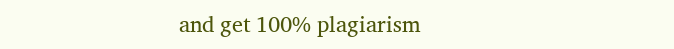and get 100% plagiarism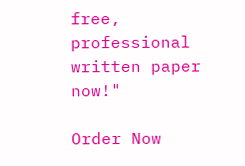free, professional written paper now!"

Order Now